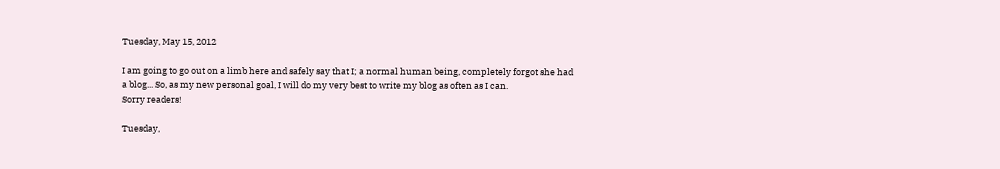Tuesday, May 15, 2012

I am going to go out on a limb here and safely say that I; a normal human being, completely forgot she had a blog... So, as my new personal goal, I will do my very best to write my blog as often as I can.
Sorry readers!

Tuesday,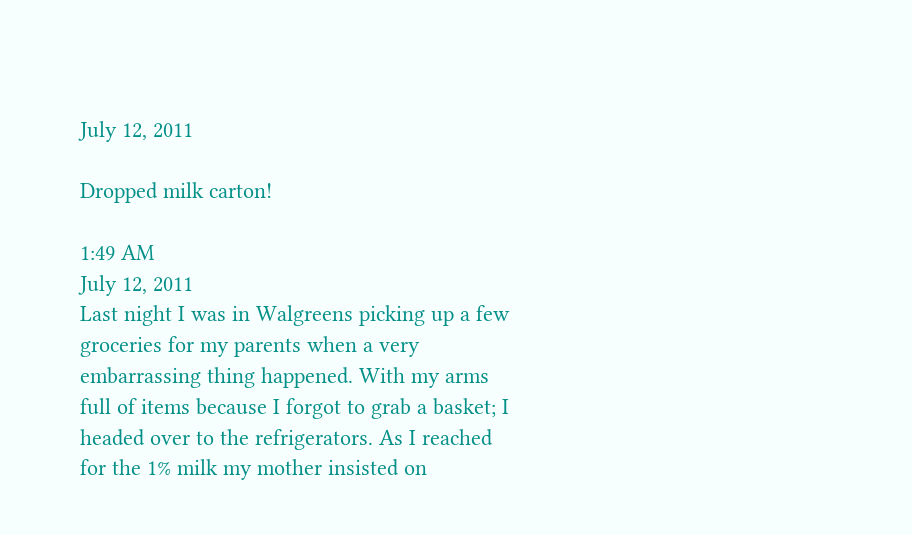July 12, 2011

Dropped milk carton!

1:49 AM
July 12, 2011
Last night I was in Walgreens picking up a few groceries for my parents when a very embarrassing thing happened. With my arms full of items because I forgot to grab a basket; I headed over to the refrigerators. As I reached for the 1% milk my mother insisted on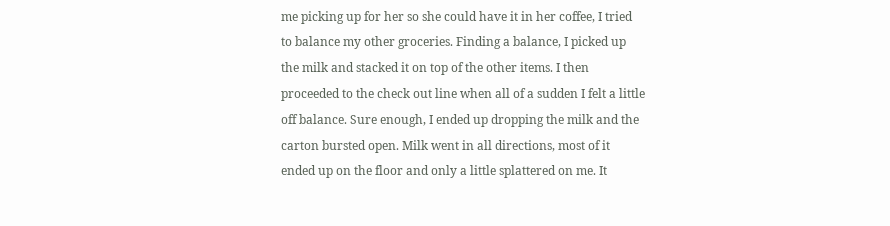me picking up for her so she could have it in her coffee, I tried to balance my other groceries. Finding a balance, I picked up the milk and stacked it on top of the other items. I then proceeded to the check out line when all of a sudden I felt a little off balance. Sure enough, I ended up dropping the milk and the carton bursted open. Milk went in all directions, most of it ended up on the floor and only a little splattered on me. It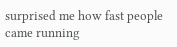surprised me how fast people came running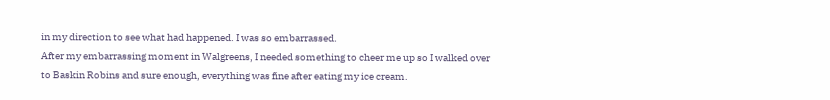in my direction to see what had happened. I was so embarrassed.
After my embarrassing moment in Walgreens, I needed something to cheer me up so I walked over to Baskin Robins and sure enough, everything was fine after eating my ice cream.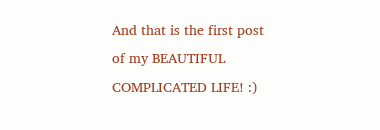And that is the first post of my BEAUTIFUL COMPLICATED LIFE! :)